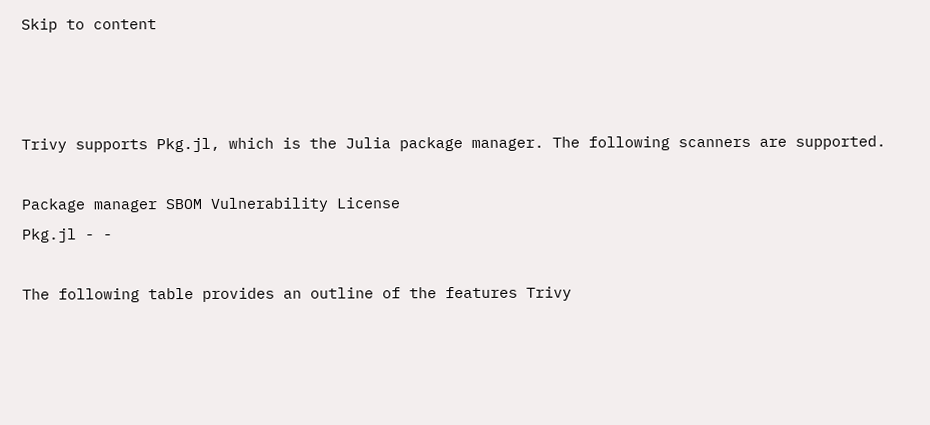Skip to content



Trivy supports Pkg.jl, which is the Julia package manager. The following scanners are supported.

Package manager SBOM Vulnerability License
Pkg.jl - -

The following table provides an outline of the features Trivy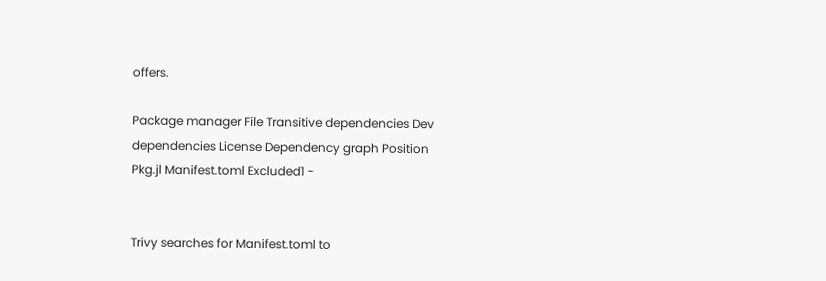offers.

Package manager File Transitive dependencies Dev dependencies License Dependency graph Position
Pkg.jl Manifest.toml Excluded1 -


Trivy searches for Manifest.toml to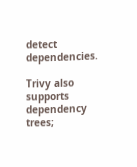detect dependencies.

Trivy also supports dependency trees;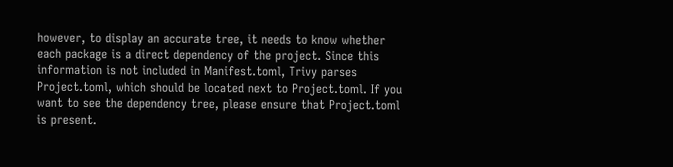however, to display an accurate tree, it needs to know whether each package is a direct dependency of the project. Since this information is not included in Manifest.toml, Trivy parses Project.toml, which should be located next to Project.toml. If you want to see the dependency tree, please ensure that Project.toml is present.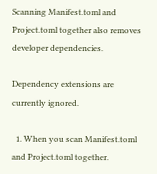Scanning Manifest.toml and Project.toml together also removes developer dependencies.

Dependency extensions are currently ignored.

  1. When you scan Manifest.toml and Project.toml together.